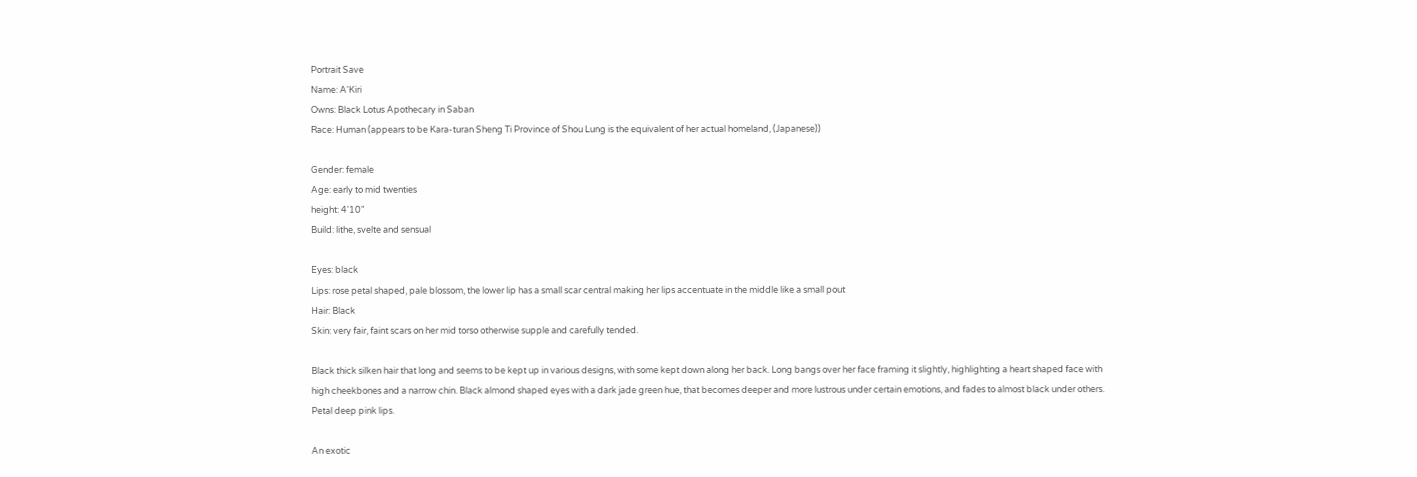Portrait Save
Name: A'Kiri
Owns: Black Lotus Apothecary in Saban
Race: Human (appears to be Kara-turan Sheng Ti Province of Shou Lung is the equivalent of her actual homeland, (Japanese))

Gender: female
Age: early to mid twenties
height: 4'10"
Build: lithe, svelte and sensual

Eyes: black
Lips: rose petal shaped, pale blossom, the lower lip has a small scar central making her lips accentuate in the middle like a small pout
Hair: Black
Skin: very fair, faint scars on her mid torso otherwise supple and carefully tended.

Black thick silken hair that long and seems to be kept up in various designs, with some kept down along her back. Long bangs over her face framing it slightly, highlighting a heart shaped face with high cheekbones and a narrow chin. Black almond shaped eyes with a dark jade green hue, that becomes deeper and more lustrous under certain emotions, and fades to almost black under others. Petal deep pink lips.

An exotic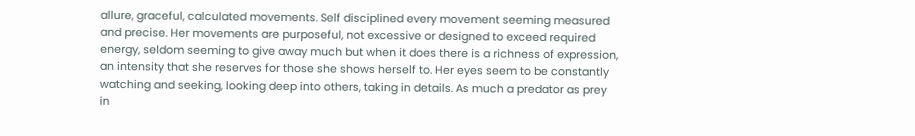allure, graceful, calculated movements. Self disciplined every movement seeming measured and precise. Her movements are purposeful, not excessive or designed to exceed required energy, seldom seeming to give away much but when it does there is a richness of expression, an intensity that she reserves for those she shows herself to. Her eyes seem to be constantly watching and seeking, looking deep into others, taking in details. As much a predator as prey in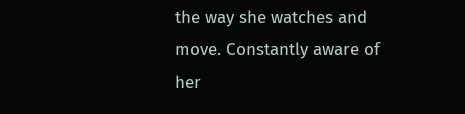the way she watches and move. Constantly aware of her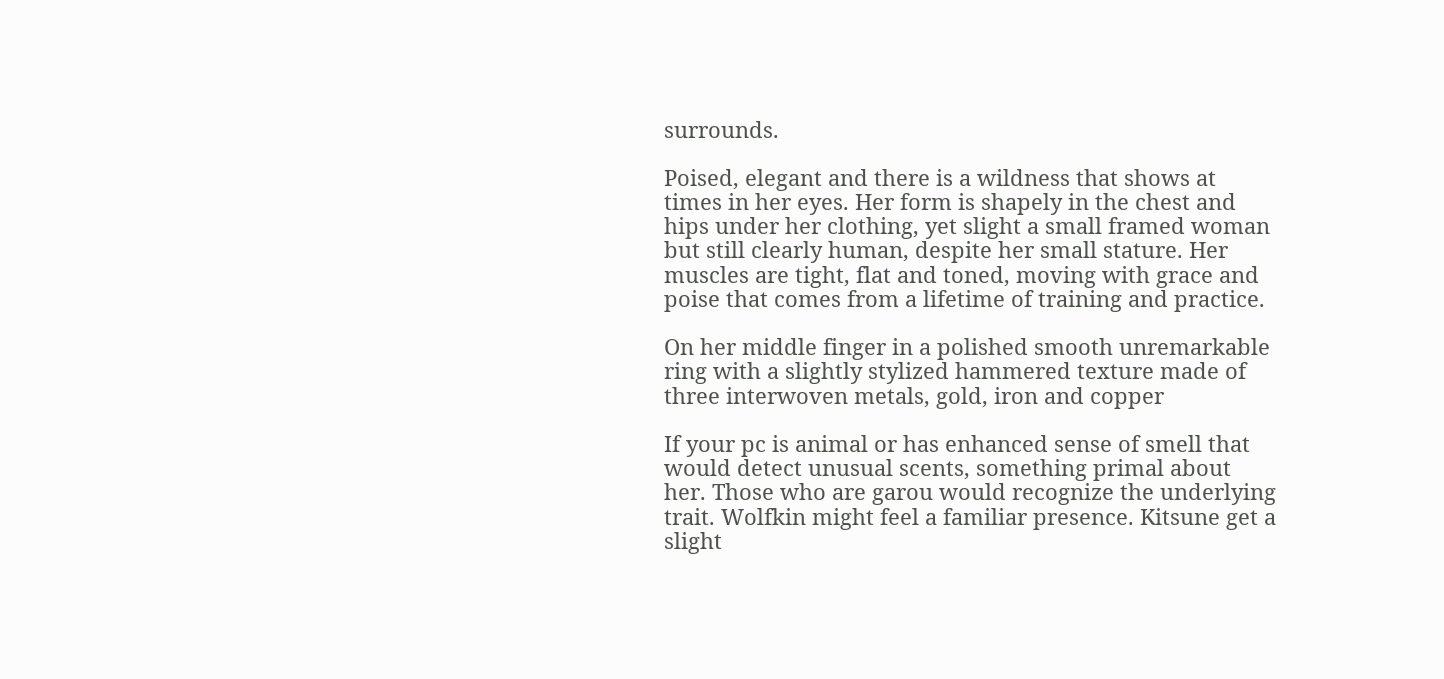surrounds.

Poised, elegant and there is a wildness that shows at times in her eyes. Her form is shapely in the chest and hips under her clothing, yet slight a small framed woman but still clearly human, despite her small stature. Her muscles are tight, flat and toned, moving with grace and poise that comes from a lifetime of training and practice.

On her middle finger in a polished smooth unremarkable ring with a slightly stylized hammered texture made of three interwoven metals, gold, iron and copper

If your pc is animal or has enhanced sense of smell that would detect unusual scents, something primal about her. Those who are garou would recognize the underlying trait. Wolfkin might feel a familiar presence. Kitsune get a slight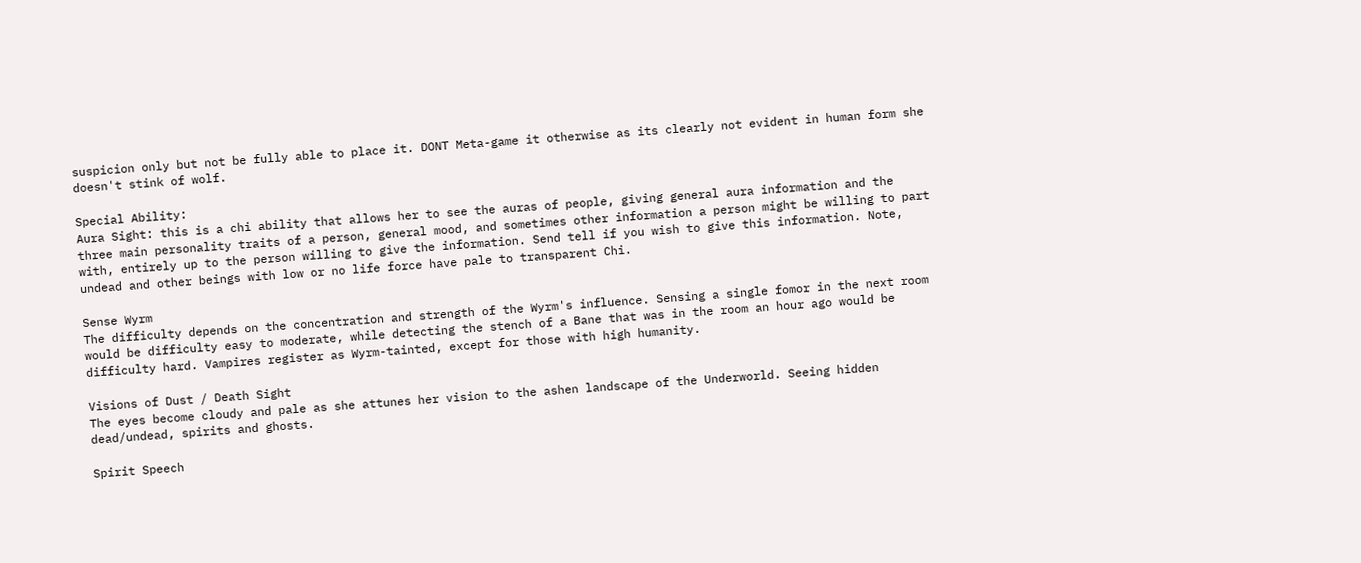suspicion only but not be fully able to place it. DONT Meta-game it otherwise as its clearly not evident in human form she doesn't stink of wolf.

Special Ability:
Aura Sight: this is a chi ability that allows her to see the auras of people, giving general aura information and the three main personality traits of a person, general mood, and sometimes other information a person might be willing to part with, entirely up to the person willing to give the information. Send tell if you wish to give this information. Note, undead and other beings with low or no life force have pale to transparent Chi.

Sense Wyrm
The difficulty depends on the concentration and strength of the Wyrm's influence. Sensing a single fomor in the next room would be difficulty easy to moderate, while detecting the stench of a Bane that was in the room an hour ago would be difficulty hard. Vampires register as Wyrm-tainted, except for those with high humanity.

Visions of Dust / Death Sight
The eyes become cloudy and pale as she attunes her vision to the ashen landscape of the Underworld. Seeing hidden dead/undead, spirits and ghosts.

Spirit Speech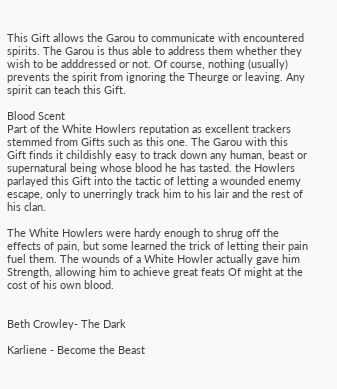This Gift allows the Garou to communicate with encountered spirits. The Garou is thus able to address them whether they wish to be adddressed or not. Of course, nothing (usually) prevents the spirit from ignoring the Theurge or leaving. Any spirit can teach this Gift.

Blood Scent
Part of the White Howlers reputation as excellent trackers stemmed from Gifts such as this one. The Garou with this Gift finds it childishly easy to track down any human, beast or supernatural being whose blood he has tasted. the Howlers parlayed this Gift into the tactic of letting a wounded enemy escape, only to unerringly track him to his lair and the rest of his clan.

The White Howlers were hardy enough to shrug off the effects of pain, but some learned the trick of letting their pain fuel them. The wounds of a White Howler actually gave him Strength, allowing him to achieve great feats Of might at the cost of his own blood.


Beth Crowley- The Dark

Karliene - Become the Beast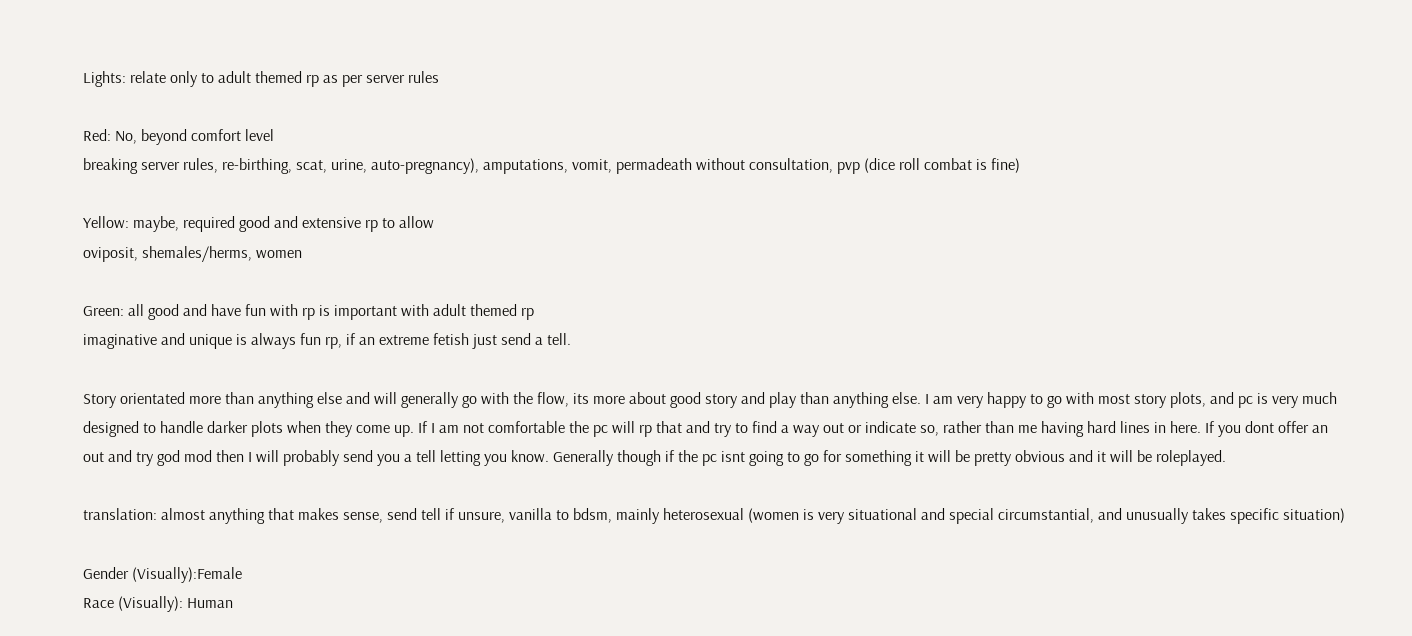Lights: relate only to adult themed rp as per server rules

Red: No, beyond comfort level
breaking server rules, re-birthing, scat, urine, auto-pregnancy), amputations, vomit, permadeath without consultation, pvp (dice roll combat is fine)

Yellow: maybe, required good and extensive rp to allow
oviposit, shemales/herms, women

Green: all good and have fun with rp is important with adult themed rp
imaginative and unique is always fun rp, if an extreme fetish just send a tell.

Story orientated more than anything else and will generally go with the flow, its more about good story and play than anything else. I am very happy to go with most story plots, and pc is very much designed to handle darker plots when they come up. If I am not comfortable the pc will rp that and try to find a way out or indicate so, rather than me having hard lines in here. If you dont offer an out and try god mod then I will probably send you a tell letting you know. Generally though if the pc isnt going to go for something it will be pretty obvious and it will be roleplayed.

translation: almost anything that makes sense, send tell if unsure, vanilla to bdsm, mainly heterosexual (women is very situational and special circumstantial, and unusually takes specific situation)

Gender (Visually):Female
Race (Visually): Human